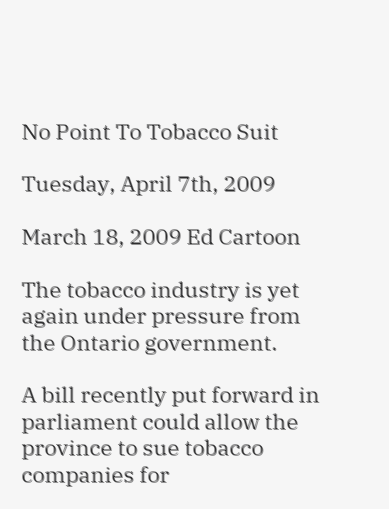No Point To Tobacco Suit

Tuesday, April 7th, 2009

March 18, 2009 Ed Cartoon

The tobacco industry is yet again under pressure from the Ontario government.

A bill recently put forward in parliament could allow the province to sue tobacco companies for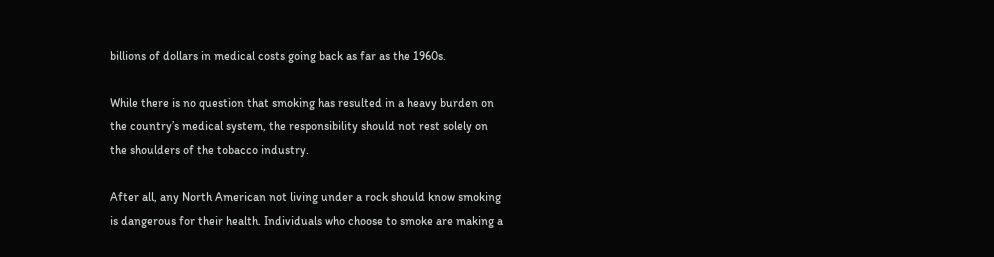billions of dollars in medical costs going back as far as the 1960s.

While there is no question that smoking has resulted in a heavy burden on the country’s medical system, the responsibility should not rest solely on the shoulders of the tobacco industry.

After all, any North American not living under a rock should know smoking is dangerous for their health. Individuals who choose to smoke are making a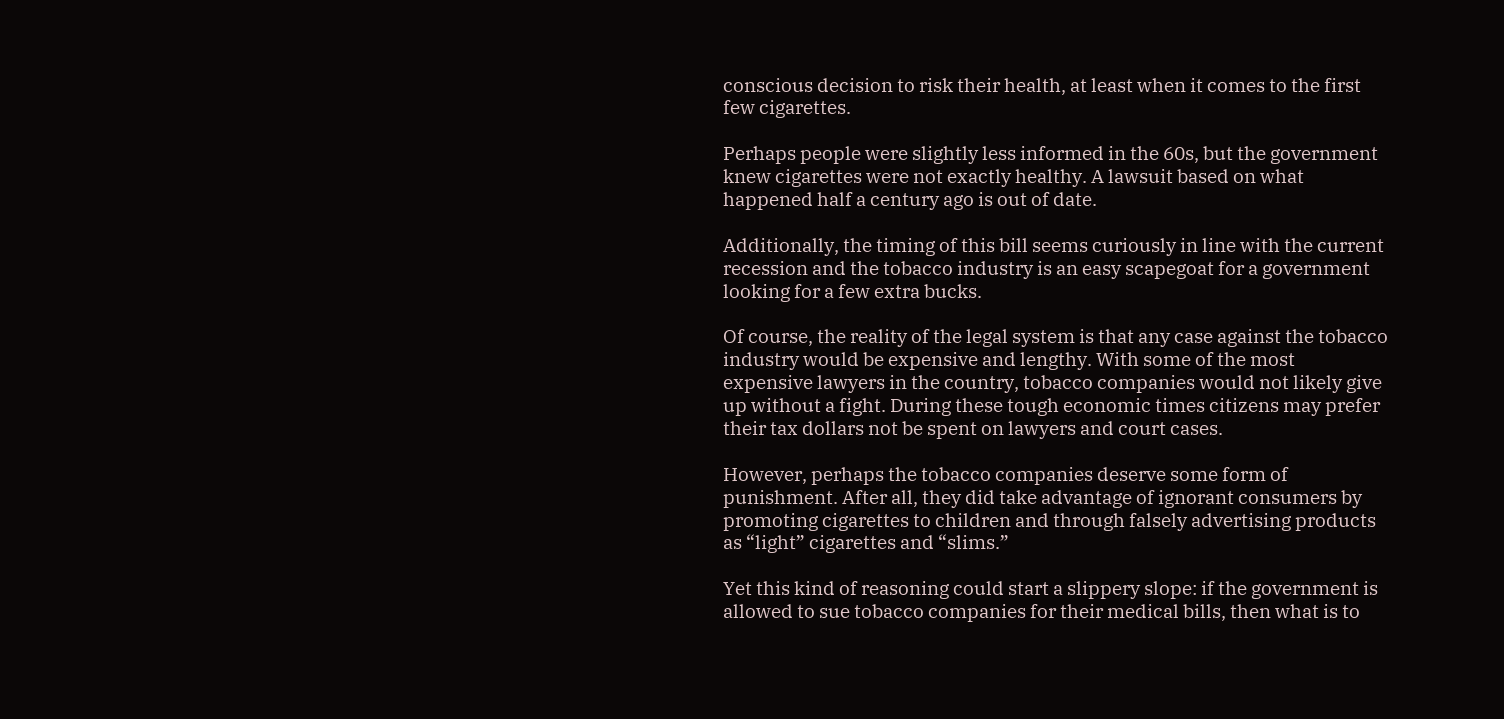conscious decision to risk their health, at least when it comes to the first few cigarettes.

Perhaps people were slightly less informed in the 60s, but the government knew cigarettes were not exactly healthy. A lawsuit based on what happened half a century ago is out of date.

Additionally, the timing of this bill seems curiously in line with the current recession and the tobacco industry is an easy scapegoat for a government looking for a few extra bucks.

Of course, the reality of the legal system is that any case against the tobacco industry would be expensive and lengthy. With some of the most expensive lawyers in the country, tobacco companies would not likely give up without a fight. During these tough economic times citizens may prefer their tax dollars not be spent on lawyers and court cases.

However, perhaps the tobacco companies deserve some form of punishment. After all, they did take advantage of ignorant consumers by promoting cigarettes to children and through falsely advertising products as “light” cigarettes and “slims.”

Yet this kind of reasoning could start a slippery slope: if the government is allowed to sue tobacco companies for their medical bills, then what is to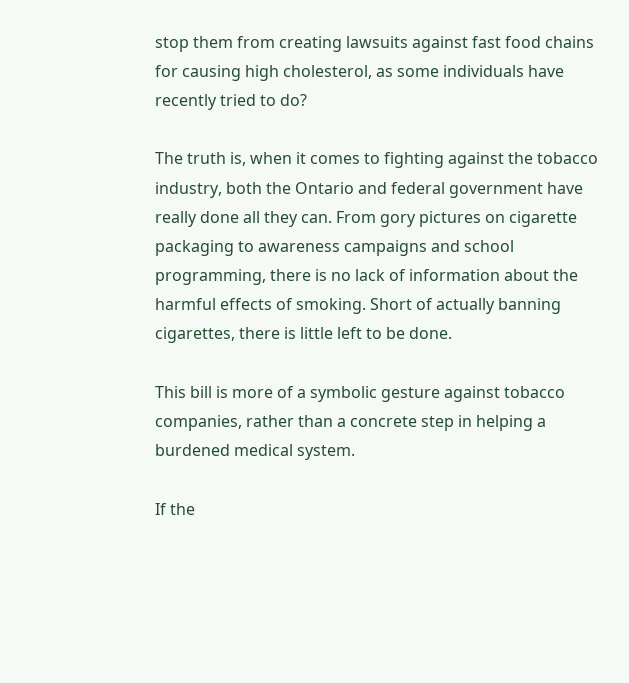stop them from creating lawsuits against fast food chains for causing high cholesterol, as some individuals have recently tried to do?

The truth is, when it comes to fighting against the tobacco industry, both the Ontario and federal government have really done all they can. From gory pictures on cigarette packaging to awareness campaigns and school programming, there is no lack of information about the harmful effects of smoking. Short of actually banning cigarettes, there is little left to be done.

This bill is more of a symbolic gesture against tobacco companies, rather than a concrete step in helping a burdened medical system.

If the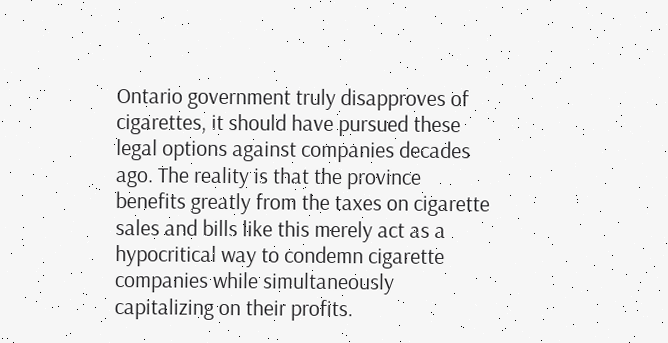Ontario government truly disapproves of cigarettes, it should have pursued these legal options against companies decades ago. The reality is that the province benefits greatly from the taxes on cigarette sales and bills like this merely act as a hypocritical way to condemn cigarette companies while simultaneously capitalizing on their profits.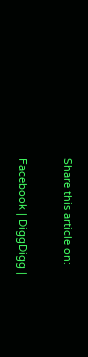Share this article on:

Facebook | DiggDigg |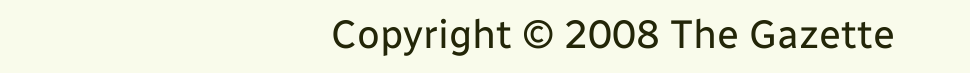Copyright © 2008 The Gazette